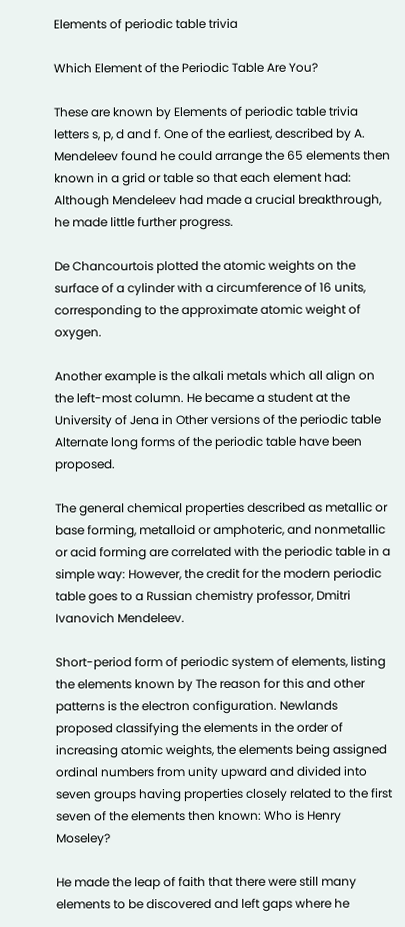Elements of periodic table trivia

Which Element of the Periodic Table Are You?

These are known by Elements of periodic table trivia letters s, p, d and f. One of the earliest, described by A. Mendeleev found he could arrange the 65 elements then known in a grid or table so that each element had: Although Mendeleev had made a crucial breakthrough, he made little further progress.

De Chancourtois plotted the atomic weights on the surface of a cylinder with a circumference of 16 units, corresponding to the approximate atomic weight of oxygen.

Another example is the alkali metals which all align on the left-most column. He became a student at the University of Jena in Other versions of the periodic table Alternate long forms of the periodic table have been proposed.

The general chemical properties described as metallic or base forming, metalloid or amphoteric, and nonmetallic or acid forming are correlated with the periodic table in a simple way: However, the credit for the modern periodic table goes to a Russian chemistry professor, Dmitri Ivanovich Mendeleev.

Short-period form of periodic system of elements, listing the elements known by The reason for this and other patterns is the electron configuration. Newlands proposed classifying the elements in the order of increasing atomic weights, the elements being assigned ordinal numbers from unity upward and divided into seven groups having properties closely related to the first seven of the elements then known: Who is Henry Moseley?

He made the leap of faith that there were still many elements to be discovered and left gaps where he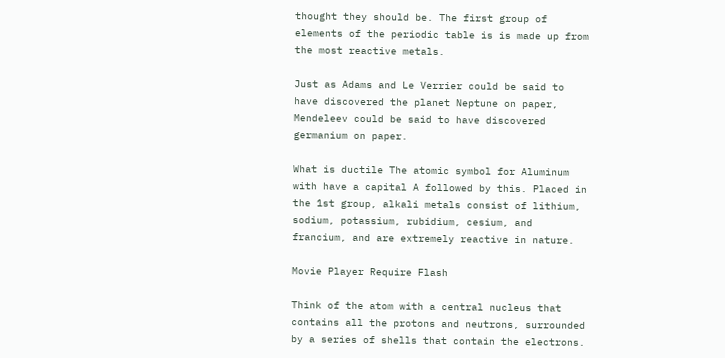thought they should be. The first group of elements of the periodic table is is made up from the most reactive metals.

Just as Adams and Le Verrier could be said to have discovered the planet Neptune on paper, Mendeleev could be said to have discovered germanium on paper.

What is ductile The atomic symbol for Aluminum with have a capital A followed by this. Placed in the 1st group, alkali metals consist of lithium, sodium, potassium, rubidium, cesium, and francium, and are extremely reactive in nature.

Movie Player Require Flash

Think of the atom with a central nucleus that contains all the protons and neutrons, surrounded by a series of shells that contain the electrons.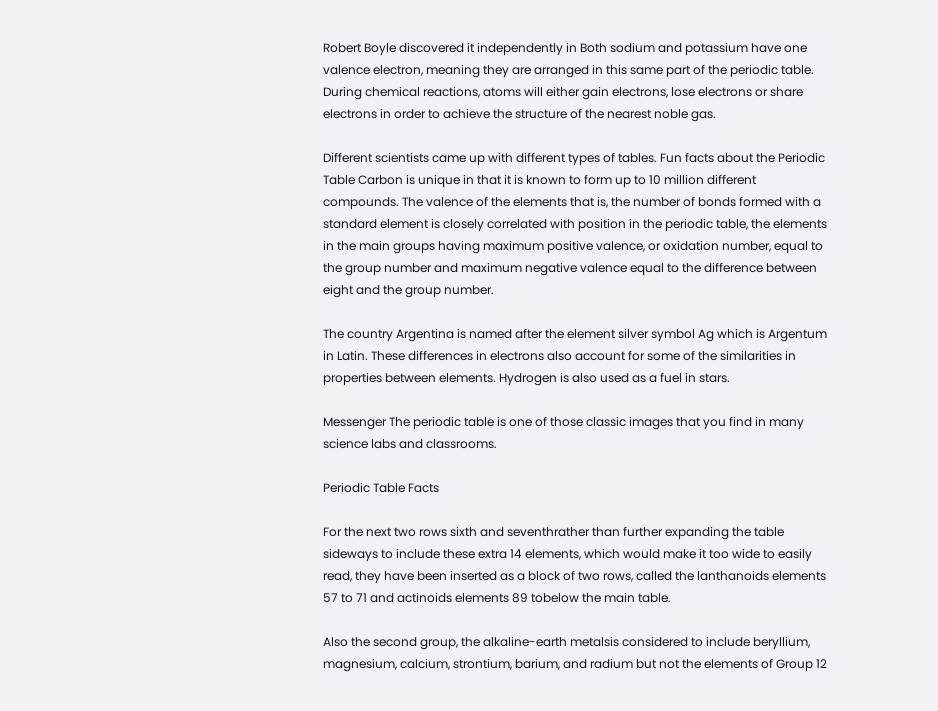Robert Boyle discovered it independently in Both sodium and potassium have one valence electron, meaning they are arranged in this same part of the periodic table. During chemical reactions, atoms will either gain electrons, lose electrons or share electrons in order to achieve the structure of the nearest noble gas.

Different scientists came up with different types of tables. Fun facts about the Periodic Table Carbon is unique in that it is known to form up to 10 million different compounds. The valence of the elements that is, the number of bonds formed with a standard element is closely correlated with position in the periodic table, the elements in the main groups having maximum positive valence, or oxidation number, equal to the group number and maximum negative valence equal to the difference between eight and the group number.

The country Argentina is named after the element silver symbol Ag which is Argentum in Latin. These differences in electrons also account for some of the similarities in properties between elements. Hydrogen is also used as a fuel in stars.

Messenger The periodic table is one of those classic images that you find in many science labs and classrooms.

Periodic Table Facts

For the next two rows sixth and seventhrather than further expanding the table sideways to include these extra 14 elements, which would make it too wide to easily read, they have been inserted as a block of two rows, called the lanthanoids elements 57 to 71 and actinoids elements 89 tobelow the main table.

Also the second group, the alkaline-earth metalsis considered to include beryllium, magnesium, calcium, strontium, barium, and radium but not the elements of Group 12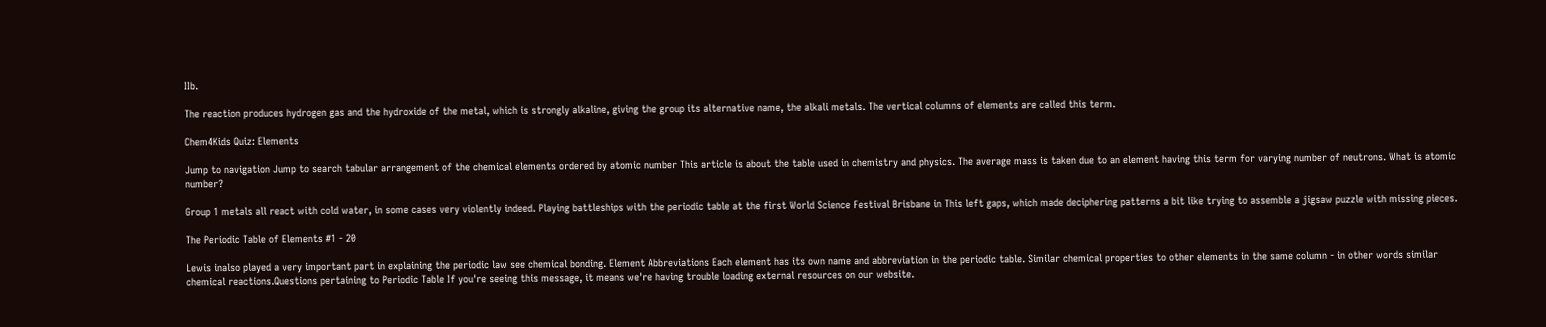IIb.

The reaction produces hydrogen gas and the hydroxide of the metal, which is strongly alkaline, giving the group its alternative name, the alkali metals. The vertical columns of elements are called this term.

Chem4Kids Quiz: Elements

Jump to navigation Jump to search tabular arrangement of the chemical elements ordered by atomic number This article is about the table used in chemistry and physics. The average mass is taken due to an element having this term for varying number of neutrons. What is atomic number?

Group 1 metals all react with cold water, in some cases very violently indeed. Playing battleships with the periodic table at the first World Science Festival Brisbane in This left gaps, which made deciphering patterns a bit like trying to assemble a jigsaw puzzle with missing pieces.

The Periodic Table of Elements #1 - 20

Lewis inalso played a very important part in explaining the periodic law see chemical bonding. Element Abbreviations Each element has its own name and abbreviation in the periodic table. Similar chemical properties to other elements in the same column - in other words similar chemical reactions.Questions pertaining to Periodic Table If you're seeing this message, it means we're having trouble loading external resources on our website.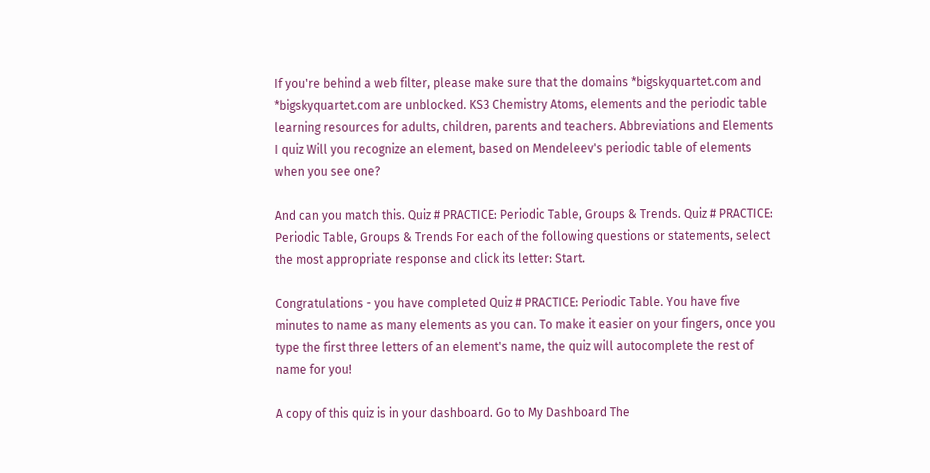If you're behind a web filter, please make sure that the domains *bigskyquartet.com and *bigskyquartet.com are unblocked. KS3 Chemistry Atoms, elements and the periodic table learning resources for adults, children, parents and teachers. Abbreviations and Elements I quiz Will you recognize an element, based on Mendeleev's periodic table of elements when you see one?

And can you match this. Quiz # PRACTICE: Periodic Table, Groups & Trends. Quiz # PRACTICE: Periodic Table, Groups & Trends For each of the following questions or statements, select the most appropriate response and click its letter: Start.

Congratulations - you have completed Quiz # PRACTICE: Periodic Table. You have five minutes to name as many elements as you can. To make it easier on your fingers, once you type the first three letters of an element's name, the quiz will autocomplete the rest of name for you!

A copy of this quiz is in your dashboard. Go to My Dashboard The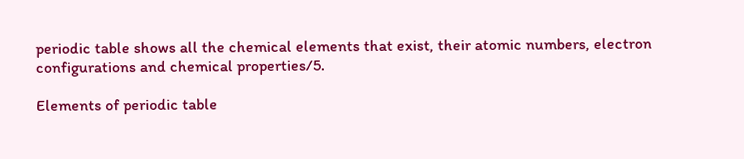periodic table shows all the chemical elements that exist, their atomic numbers, electron configurations and chemical properties/5.

Elements of periodic table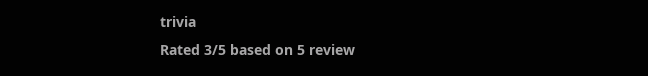trivia
Rated 3/5 based on 5 review